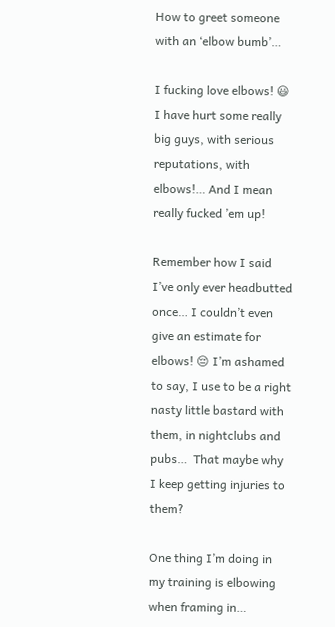How to greet someone with an ‘elbow bumb’…

I fucking love elbows! 😃 I have hurt some really big guys, with serious reputations, with elbows!… And I mean really fucked ’em up!

Remember how I said I’ve only ever headbutted once… I couldn’t even give an estimate for elbows! 😔 I’m ashamed to say, I use to be a right nasty little bastard with them, in nightclubs and pubs…  That maybe why I keep getting injuries to them?

One thing I’m doing in my training is elbowing when framing in…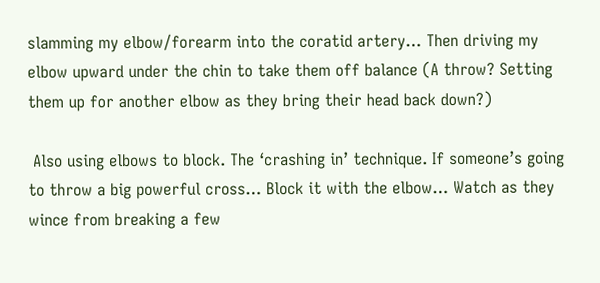slamming my elbow/forearm into the coratid artery… Then driving my elbow upward under the chin to take them off balance (A throw? Setting them up for another elbow as they bring their head back down?)

 Also using elbows to block. The ‘crashing in’ technique. If someone’s going to throw a big powerful cross… Block it with the elbow… Watch as they wince from breaking a few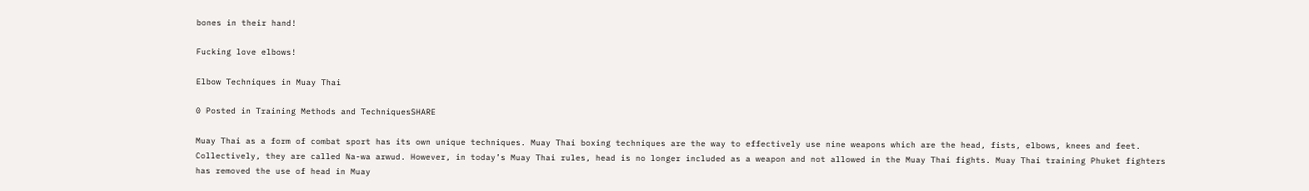bones in their hand!

Fucking love elbows!

Elbow Techniques in Muay Thai

0 Posted in Training Methods and TechniquesSHARE

Muay Thai as a form of combat sport has its own unique techniques. Muay Thai boxing techniques are the way to effectively use nine weapons which are the head, fists, elbows, knees and feet. Collectively, they are called Na-wa arwud. However, in today’s Muay Thai rules, head is no longer included as a weapon and not allowed in the Muay Thai fights. Muay Thai training Phuket fighters has removed the use of head in Muay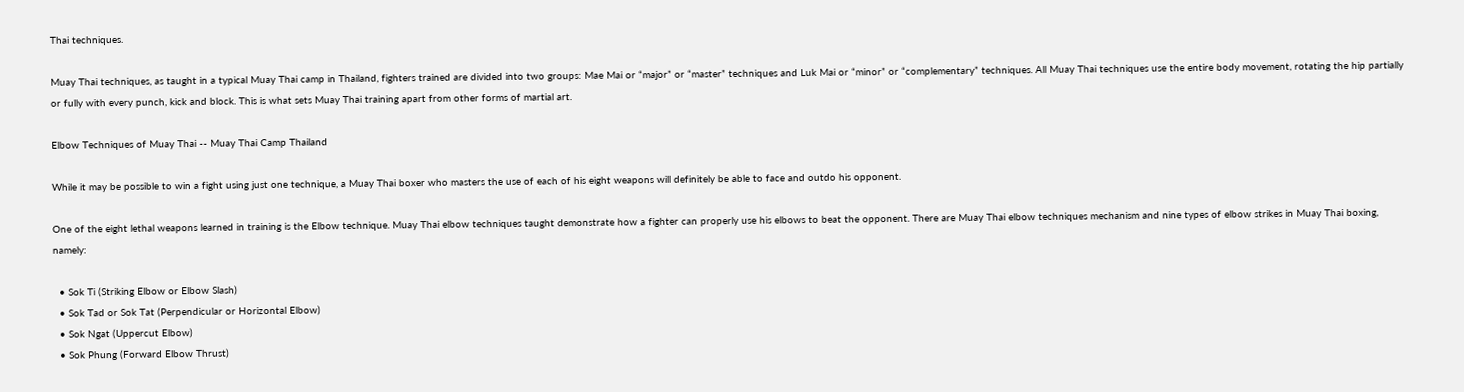Thai techniques.

Muay Thai techniques, as taught in a typical Muay Thai camp in Thailand, fighters trained are divided into two groups: Mae Mai or “major” or “master” techniques and Luk Mai or “minor” or “complementary” techniques. All Muay Thai techniques use the entire body movement, rotating the hip partially or fully with every punch, kick and block. This is what sets Muay Thai training apart from other forms of martial art.

Elbow Techniques of Muay Thai -- Muay Thai Camp Thailand

While it may be possible to win a fight using just one technique, a Muay Thai boxer who masters the use of each of his eight weapons will definitely be able to face and outdo his opponent.

One of the eight lethal weapons learned in training is the Elbow technique. Muay Thai elbow techniques taught demonstrate how a fighter can properly use his elbows to beat the opponent. There are Muay Thai elbow techniques mechanism and nine types of elbow strikes in Muay Thai boxing, namely:

  • Sok Ti (Striking Elbow or Elbow Slash)
  • Sok Tad or Sok Tat (Perpendicular or Horizontal Elbow)
  • Sok Ngat (Uppercut Elbow)
  • Sok Phung (Forward Elbow Thrust)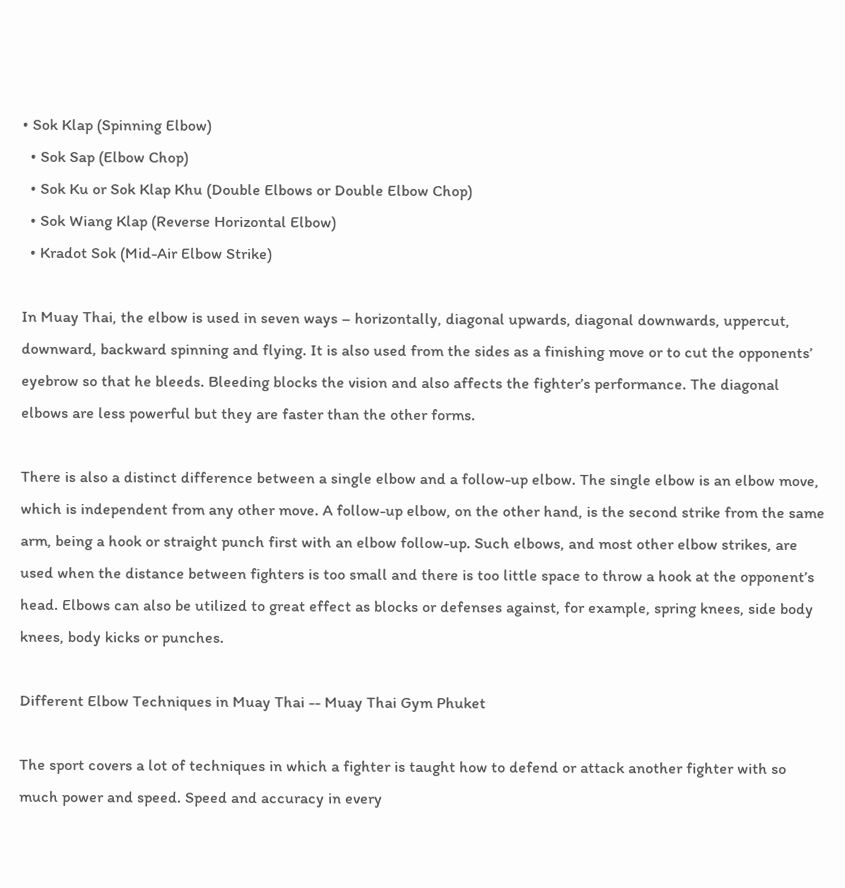• Sok Klap (Spinning Elbow)
  • Sok Sap (Elbow Chop)
  • Sok Ku or Sok Klap Khu (Double Elbows or Double Elbow Chop)
  • Sok Wiang Klap (Reverse Horizontal Elbow)
  • Kradot Sok (Mid-Air Elbow Strike)

In Muay Thai, the elbow is used in seven ways – horizontally, diagonal upwards, diagonal downwards, uppercut, downward, backward spinning and flying. It is also used from the sides as a finishing move or to cut the opponents’ eyebrow so that he bleeds. Bleeding blocks the vision and also affects the fighter’s performance. The diagonal elbows are less powerful but they are faster than the other forms.

There is also a distinct difference between a single elbow and a follow-up elbow. The single elbow is an elbow move, which is independent from any other move. A follow-up elbow, on the other hand, is the second strike from the same arm, being a hook or straight punch first with an elbow follow-up. Such elbows, and most other elbow strikes, are used when the distance between fighters is too small and there is too little space to throw a hook at the opponent’s head. Elbows can also be utilized to great effect as blocks or defenses against, for example, spring knees, side body knees, body kicks or punches.

Different Elbow Techniques in Muay Thai -- Muay Thai Gym Phuket

The sport covers a lot of techniques in which a fighter is taught how to defend or attack another fighter with so much power and speed. Speed and accuracy in every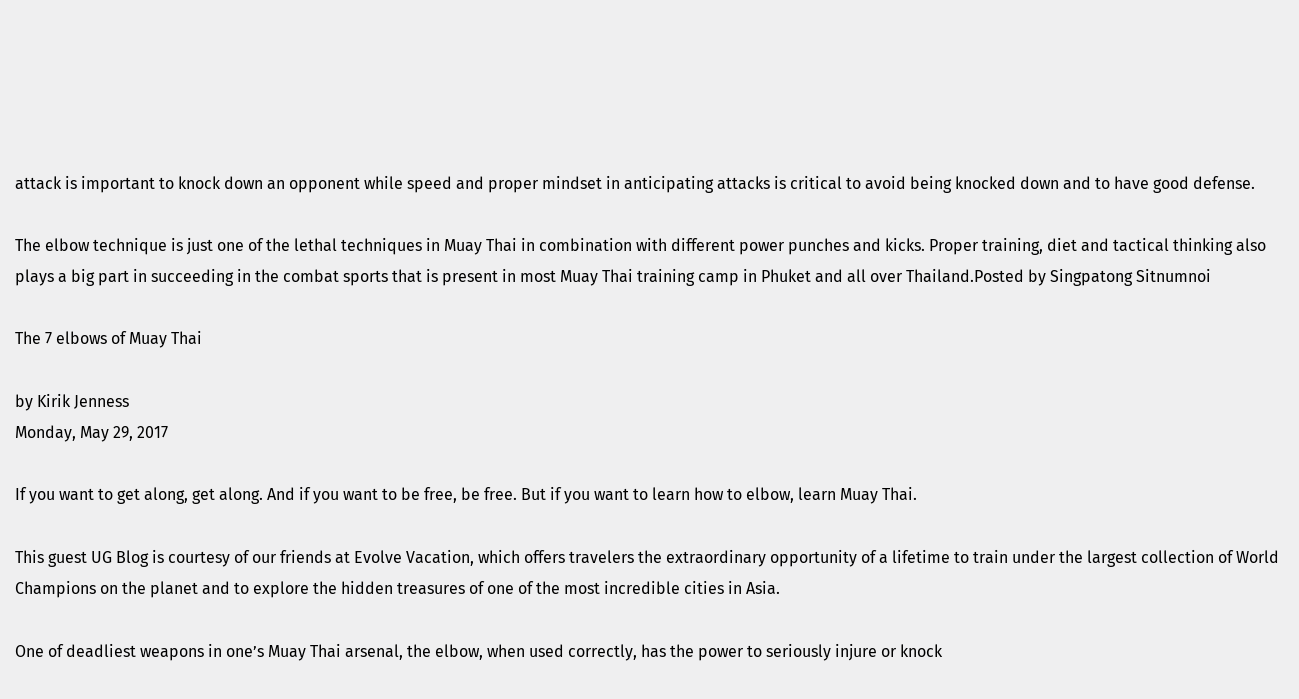attack is important to knock down an opponent while speed and proper mindset in anticipating attacks is critical to avoid being knocked down and to have good defense.

The elbow technique is just one of the lethal techniques in Muay Thai in combination with different power punches and kicks. Proper training, diet and tactical thinking also plays a big part in succeeding in the combat sports that is present in most Muay Thai training camp in Phuket and all over Thailand.Posted by Singpatong Sitnumnoi

The 7 elbows of Muay Thai

by Kirik Jenness
Monday, May 29, 2017

If you want to get along, get along. And if you want to be free, be free. But if you want to learn how to elbow, learn Muay Thai.

This guest UG Blog is courtesy of our friends at Evolve Vacation, which offers travelers the extraordinary opportunity of a lifetime to train under the largest collection of World Champions on the planet and to explore the hidden treasures of one of the most incredible cities in Asia.

One of deadliest weapons in one’s Muay Thai arsenal, the elbow, when used correctly, has the power to seriously injure or knock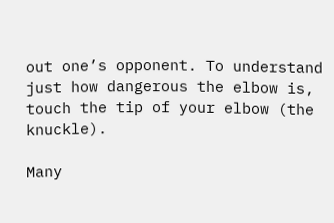out one’s opponent. To understand just how dangerous the elbow is, touch the tip of your elbow (the knuckle).

Many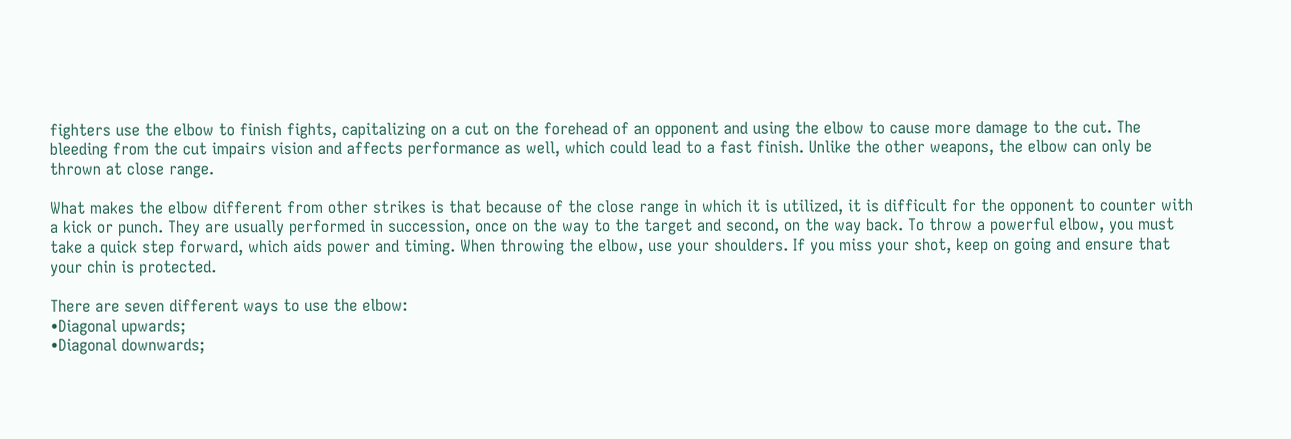fighters use the elbow to finish fights, capitalizing on a cut on the forehead of an opponent and using the elbow to cause more damage to the cut. The bleeding from the cut impairs vision and affects performance as well, which could lead to a fast finish. Unlike the other weapons, the elbow can only be thrown at close range.

What makes the elbow different from other strikes is that because of the close range in which it is utilized, it is difficult for the opponent to counter with a kick or punch. They are usually performed in succession, once on the way to the target and second, on the way back. To throw a powerful elbow, you must take a quick step forward, which aids power and timing. When throwing the elbow, use your shoulders. If you miss your shot, keep on going and ensure that your chin is protected.

There are seven different ways to use the elbow:
•Diagonal upwards;
•Diagonal downwards;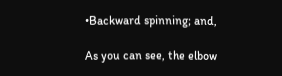•Backward spinning; and,

As you can see, the elbow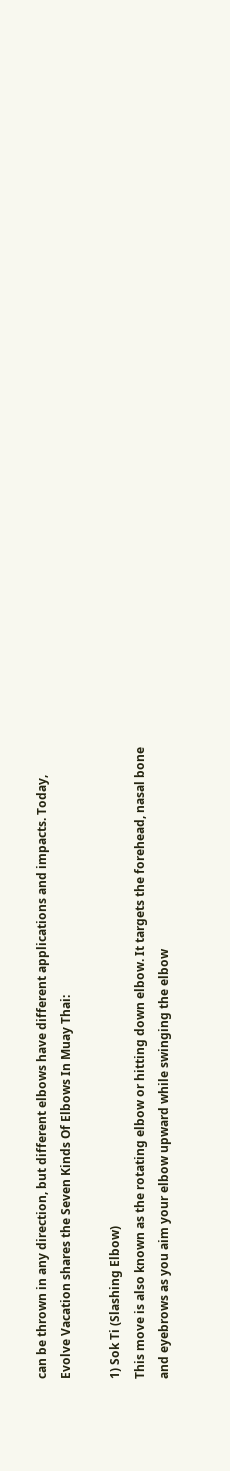can be thrown in any direction, but different elbows have different applications and impacts. Today, Evolve Vacation shares the Seven Kinds Of Elbows In Muay Thai:

1) Sok Ti (Slashing Elbow)
This move is also known as the rotating elbow or hitting down elbow. It targets the forehead, nasal bone and eyebrows as you aim your elbow upward while swinging the elbow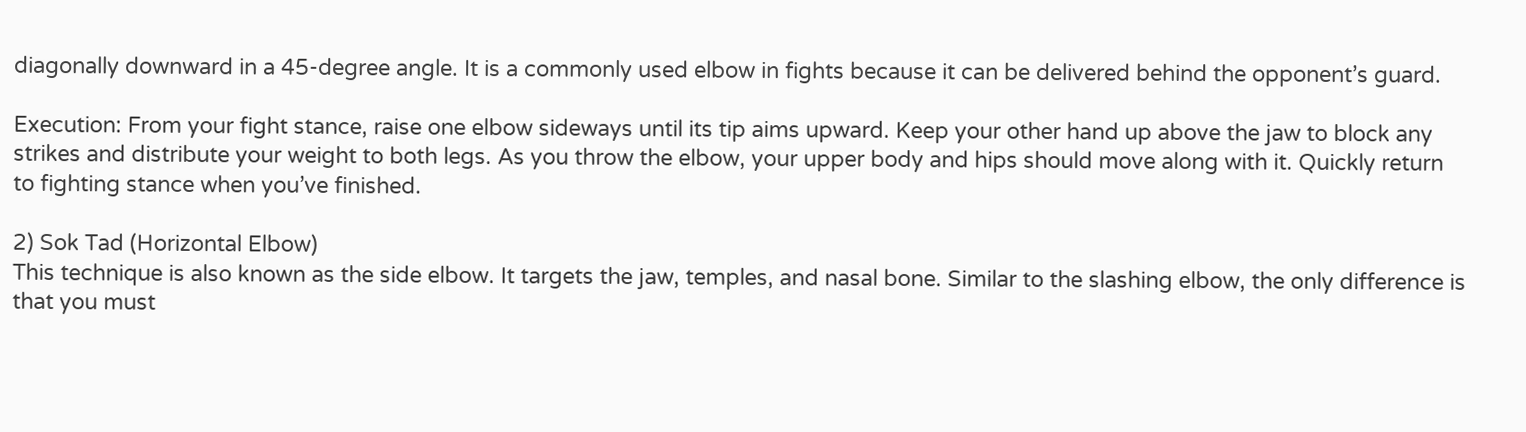diagonally downward in a 45-degree angle. It is a commonly used elbow in fights because it can be delivered behind the opponent’s guard.

Execution: From your fight stance, raise one elbow sideways until its tip aims upward. Keep your other hand up above the jaw to block any strikes and distribute your weight to both legs. As you throw the elbow, your upper body and hips should move along with it. Quickly return to fighting stance when you’ve finished.

2) Sok Tad (Horizontal Elbow)
This technique is also known as the side elbow. It targets the jaw, temples, and nasal bone. Similar to the slashing elbow, the only difference is that you must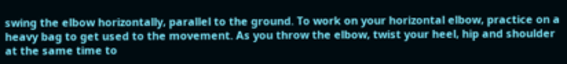swing the elbow horizontally, parallel to the ground. To work on your horizontal elbow, practice on a heavy bag to get used to the movement. As you throw the elbow, twist your heel, hip and shoulder at the same time to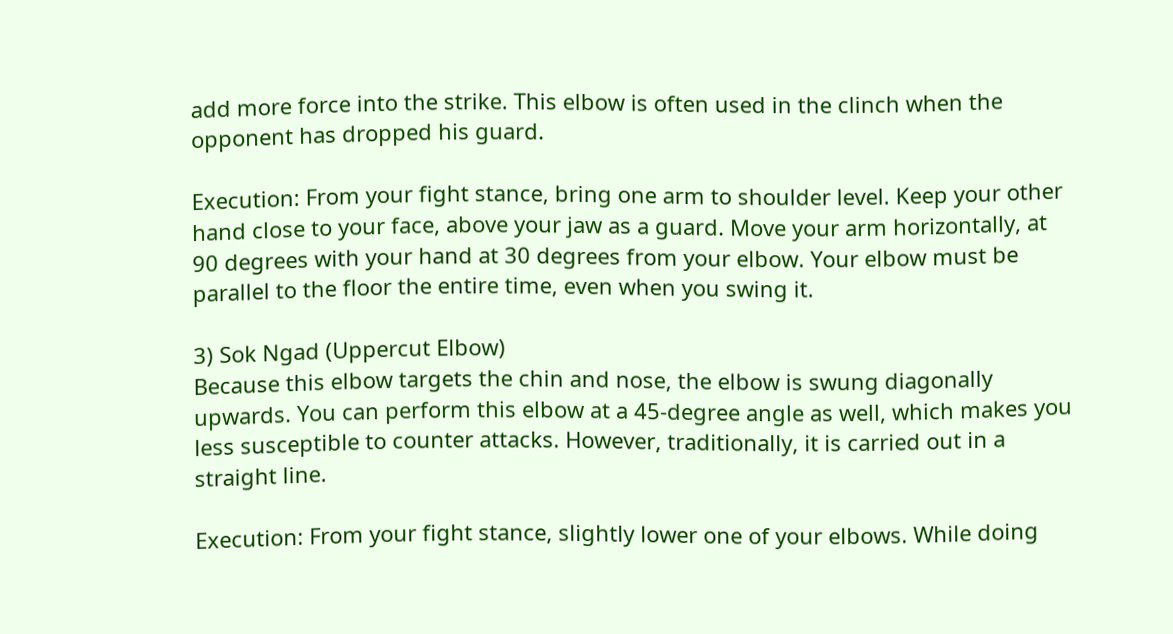add more force into the strike. This elbow is often used in the clinch when the opponent has dropped his guard.

Execution: From your fight stance, bring one arm to shoulder level. Keep your other hand close to your face, above your jaw as a guard. Move your arm horizontally, at 90 degrees with your hand at 30 degrees from your elbow. Your elbow must be parallel to the floor the entire time, even when you swing it.

3) Sok Ngad (Uppercut Elbow)
Because this elbow targets the chin and nose, the elbow is swung diagonally upwards. You can perform this elbow at a 45-degree angle as well, which makes you less susceptible to counter attacks. However, traditionally, it is carried out in a straight line.

Execution: From your fight stance, slightly lower one of your elbows. While doing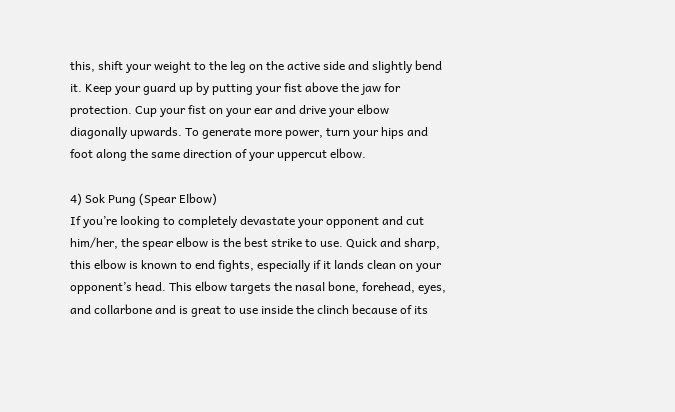this, shift your weight to the leg on the active side and slightly bend it. Keep your guard up by putting your fist above the jaw for protection. Cup your fist on your ear and drive your elbow diagonally upwards. To generate more power, turn your hips and foot along the same direction of your uppercut elbow.

4) Sok Pung (Spear Elbow)
If you’re looking to completely devastate your opponent and cut him/her, the spear elbow is the best strike to use. Quick and sharp, this elbow is known to end fights, especially if it lands clean on your opponent’s head. This elbow targets the nasal bone, forehead, eyes, and collarbone and is great to use inside the clinch because of its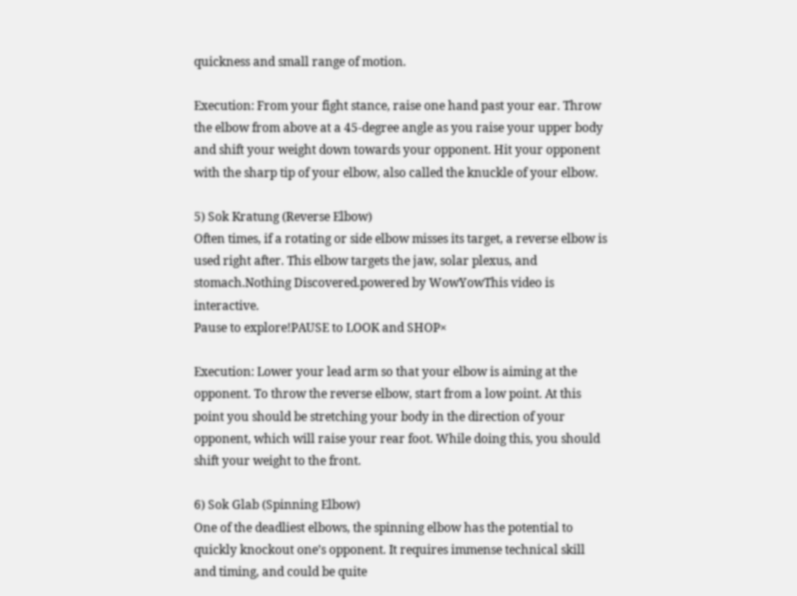quickness and small range of motion.

Execution: From your fight stance, raise one hand past your ear. Throw the elbow from above at a 45-degree angle as you raise your upper body and shift your weight down towards your opponent. Hit your opponent with the sharp tip of your elbow, also called the knuckle of your elbow.

5) Sok Kratung (Reverse Elbow)
Often times, if a rotating or side elbow misses its target, a reverse elbow is used right after. This elbow targets the jaw, solar plexus, and stomach.Nothing Discovered.powered by WowYowThis video is interactive.
Pause to explore!PAUSE to LOOK and SHOP×

Execution: Lower your lead arm so that your elbow is aiming at the opponent. To throw the reverse elbow, start from a low point. At this point you should be stretching your body in the direction of your opponent, which will raise your rear foot. While doing this, you should shift your weight to the front.

6) Sok Glab (Spinning Elbow)
One of the deadliest elbows, the spinning elbow has the potential to quickly knockout one’s opponent. It requires immense technical skill and timing, and could be quite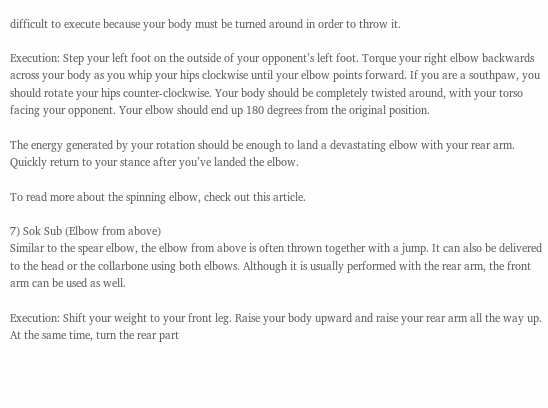difficult to execute because your body must be turned around in order to throw it.

Execution: Step your left foot on the outside of your opponent’s left foot. Torque your right elbow backwards across your body as you whip your hips clockwise until your elbow points forward. If you are a southpaw, you should rotate your hips counter-clockwise. Your body should be completely twisted around, with your torso facing your opponent. Your elbow should end up 180 degrees from the original position.

The energy generated by your rotation should be enough to land a devastating elbow with your rear arm. Quickly return to your stance after you’ve landed the elbow.

To read more about the spinning elbow, check out this article.

7) Sok Sub (Elbow from above)
Similar to the spear elbow, the elbow from above is often thrown together with a jump. It can also be delivered to the head or the collarbone using both elbows. Although it is usually performed with the rear arm, the front arm can be used as well.

Execution: Shift your weight to your front leg. Raise your body upward and raise your rear arm all the way up. At the same time, turn the rear part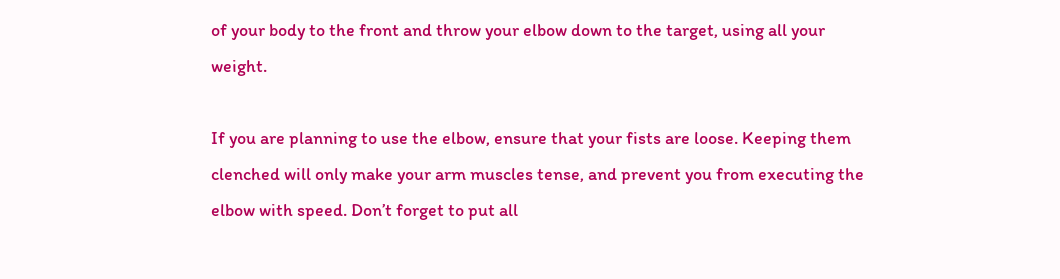of your body to the front and throw your elbow down to the target, using all your weight.

If you are planning to use the elbow, ensure that your fists are loose. Keeping them clenched will only make your arm muscles tense, and prevent you from executing the elbow with speed. Don’t forget to put all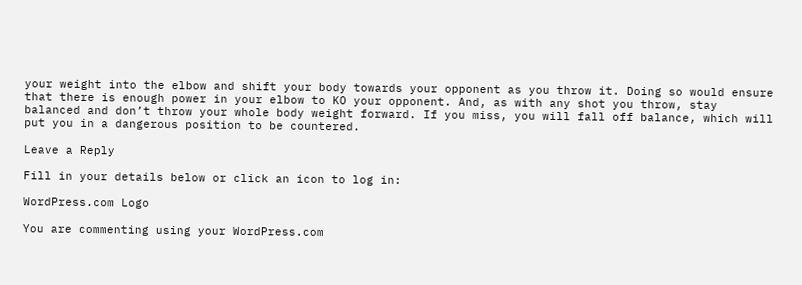your weight into the elbow and shift your body towards your opponent as you throw it. Doing so would ensure that there is enough power in your elbow to KO your opponent. And, as with any shot you throw, stay balanced and don’t throw your whole body weight forward. If you miss, you will fall off balance, which will put you in a dangerous position to be countered.

Leave a Reply

Fill in your details below or click an icon to log in:

WordPress.com Logo

You are commenting using your WordPress.com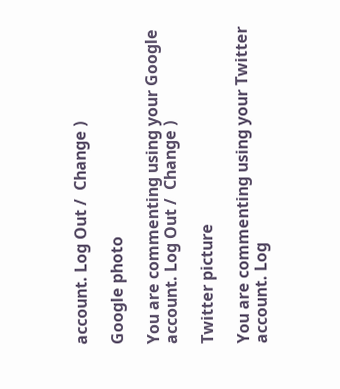account. Log Out /  Change )

Google photo

You are commenting using your Google account. Log Out /  Change )

Twitter picture

You are commenting using your Twitter account. Log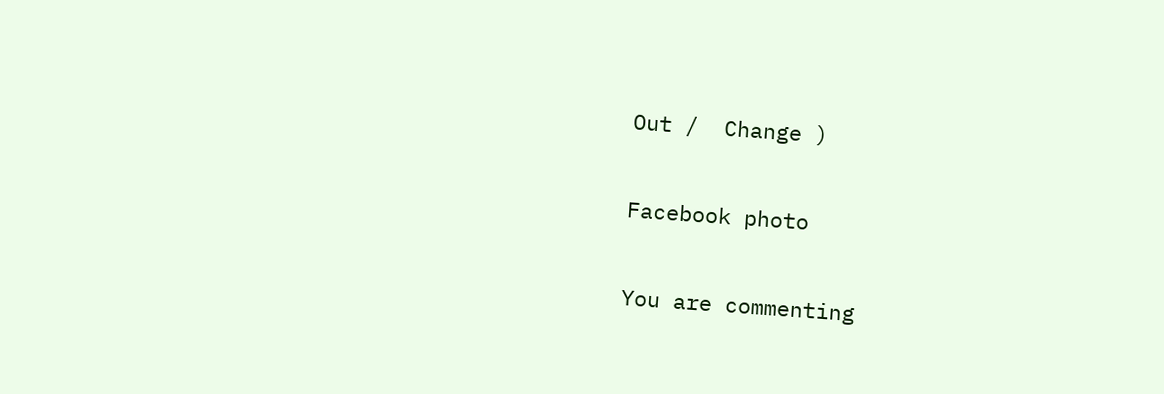Out /  Change )

Facebook photo

You are commenting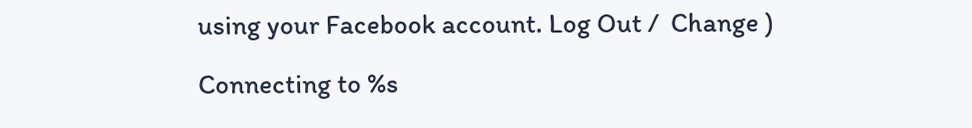using your Facebook account. Log Out /  Change )

Connecting to %s